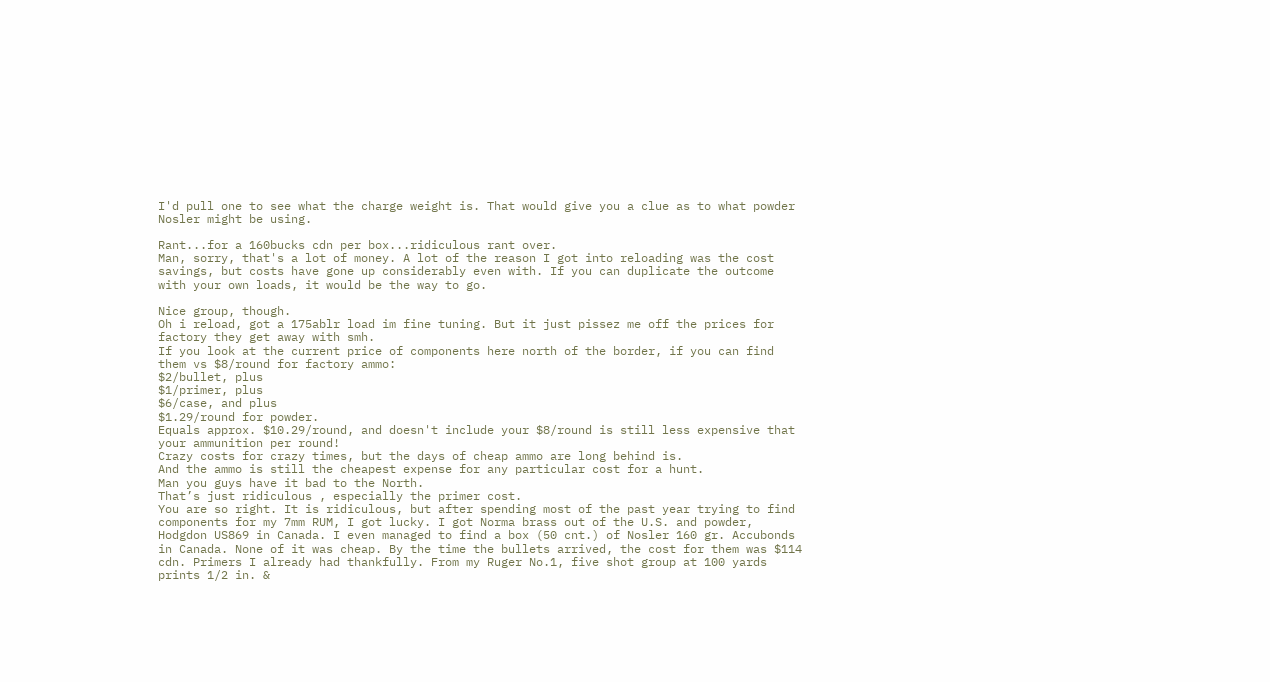I'd pull one to see what the charge weight is. That would give you a clue as to what powder Nosler might be using.

Rant...for a 160bucks cdn per box...ridiculous rant over.
Man, sorry, that's a lot of money. A lot of the reason I got into reloading was the cost savings, but costs have gone up considerably even with. If you can duplicate the outcome with your own loads, it would be the way to go.

Nice group, though.
Oh i reload, got a 175ablr load im fine tuning. But it just pissez me off the prices for factory they get away with smh.
If you look at the current price of components here north of the border, if you can find them vs $8/round for factory ammo:
$2/bullet, plus
$1/primer, plus
$6/case, and plus
$1.29/round for powder.
Equals approx. $10.29/round, and doesn't include your $8/round is still less expensive that your ammunition per round!
Crazy costs for crazy times, but the days of cheap ammo are long behind is.
And the ammo is still the cheapest expense for any particular cost for a hunt.
Man you guys have it bad to the North.
That’s just ridiculous , especially the primer cost.
You are so right. It is ridiculous, but after spending most of the past year trying to find components for my 7mm RUM, I got lucky. I got Norma brass out of the U.S. and powder, Hodgdon US869 in Canada. I even managed to find a box (50 cnt.) of Nosler 160 gr. Accubonds in Canada. None of it was cheap. By the time the bullets arrived, the cost for them was $114 cdn. Primers I already had thankfully. From my Ruger No.1, five shot group at 100 yards prints 1/2 in. &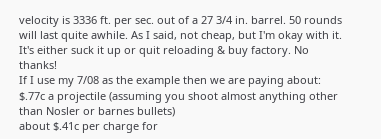velocity is 3336 ft. per sec. out of a 27 3/4 in. barrel. 50 rounds will last quite awhile. As I said, not cheap, but I'm okay with it. It's either suck it up or quit reloading & buy factory. No thanks!
If I use my 7/08 as the example then we are paying about:
$.77c a projectile (assuming you shoot almost anything other than Nosler or barnes bullets)
about $.41c per charge for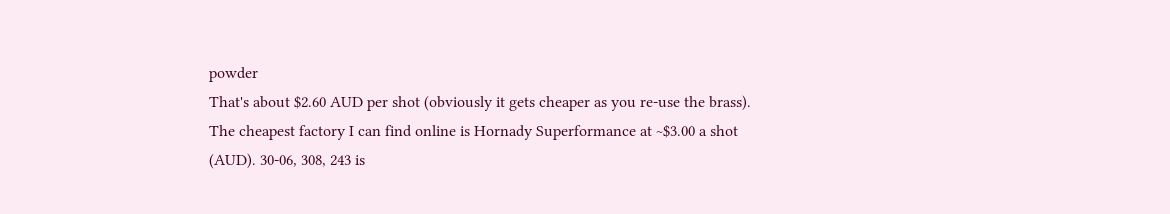powder
That's about $2.60 AUD per shot (obviously it gets cheaper as you re-use the brass). The cheapest factory I can find online is Hornady Superformance at ~$3.00 a shot (AUD). 30-06, 308, 243 is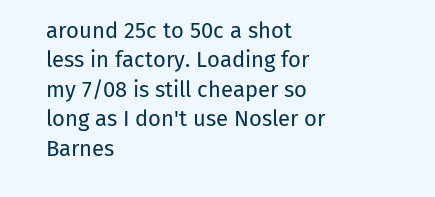around 25c to 50c a shot less in factory. Loading for my 7/08 is still cheaper so long as I don't use Nosler or Barnes